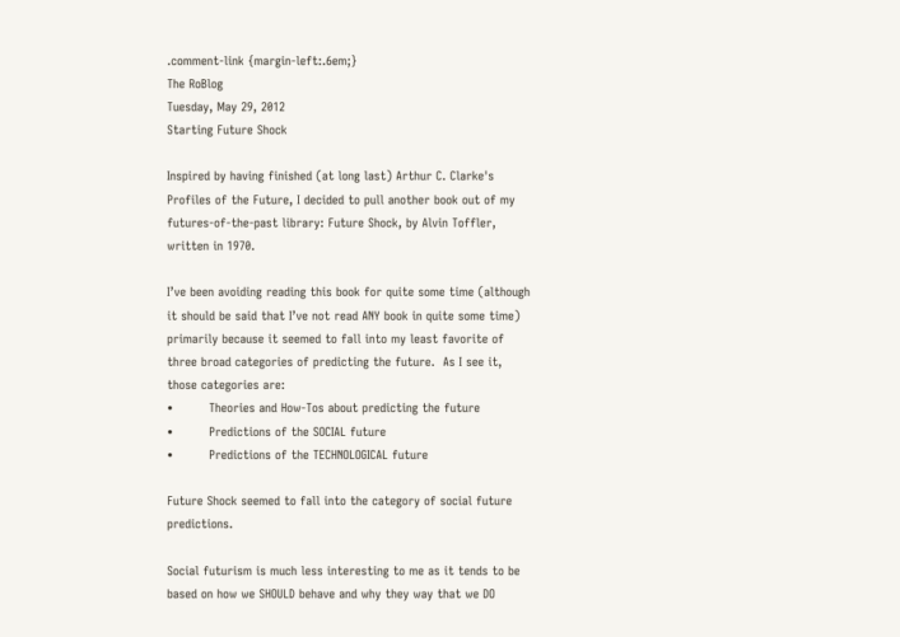.comment-link {margin-left:.6em;}
The RoBlog
Tuesday, May 29, 2012
Starting Future Shock

Inspired by having finished (at long last) Arthur C. Clarke's Profiles of the Future, I decided to pull another book out of my futures-of-the-past library: Future Shock, by Alvin Toffler, written in 1970.

I’ve been avoiding reading this book for quite some time (although it should be said that I’ve not read ANY book in quite some time) primarily because it seemed to fall into my least favorite of three broad categories of predicting the future.  As I see it, those categories are:
•         Theories and How-Tos about predicting the future
•         Predictions of the SOCIAL future
•         Predictions of the TECHNOLOGICAL future

Future Shock seemed to fall into the category of social future predictions.

Social futurism is much less interesting to me as it tends to be based on how we SHOULD behave and why they way that we DO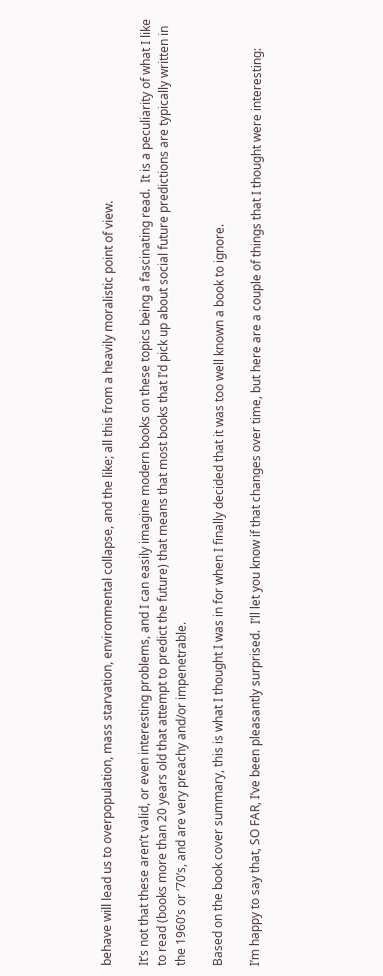behave will lead us to overpopulation, mass starvation, environmental collapse, and the like; all this from a heavily moralistic point of view.

It’s not that these aren’t valid, or even interesting problems, and I can easily imagine modern books on these topics being a fascinating read.  It is a peculiarity of what I like to read (books more than 20 years old that attempt to predict the future) that means that most books that I’d pick up about social future predictions are typically written in the 1960’s or ‘70’s, and are very preachy and/or impenetrable.

Based on the book cover summary, this is what I thought I was in for when I finally decided that it was too well known a book to ignore.

I’m happy to say that, SO FAR, I’ve been pleasantly surprised.  I’ll let you know if that changes over time, but here are a couple of things that I thought were interesting: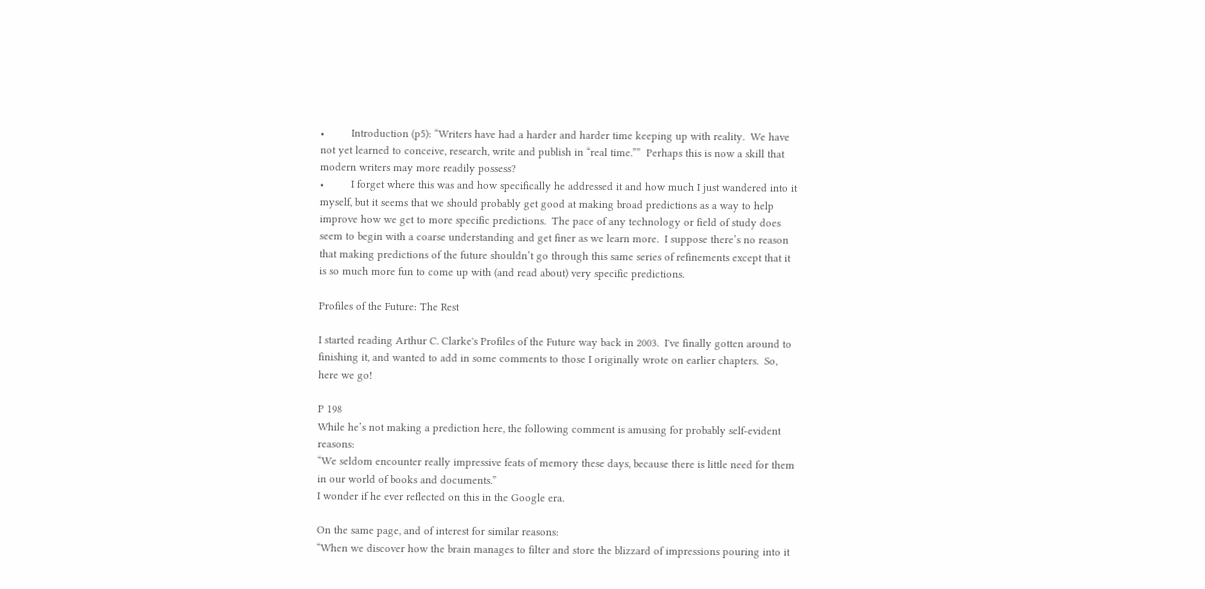•         Introduction (p5): “Writers have had a harder and harder time keeping up with reality.  We have not yet learned to conceive, research, write and publish in “real time.””  Perhaps this is now a skill that modern writers may more readily possess?
•         I forget where this was and how specifically he addressed it and how much I just wandered into it myself, but it seems that we should probably get good at making broad predictions as a way to help improve how we get to more specific predictions.  The pace of any technology or field of study does seem to begin with a coarse understanding and get finer as we learn more.  I suppose there’s no reason that making predictions of the future shouldn’t go through this same series of refinements except that it is so much more fun to come up with (and read about) very specific predictions.

Profiles of the Future: The Rest

I started reading Arthur C. Clarke's Profiles of the Future way back in 2003.  I've finally gotten around to finishing it, and wanted to add in some comments to those I originally wrote on earlier chapters.  So, here we go!

P 198
While he’s not making a prediction here, the following comment is amusing for probably self-evident reasons:
“We seldom encounter really impressive feats of memory these days, because there is little need for them in our world of books and documents.”
I wonder if he ever reflected on this in the Google era.

On the same page, and of interest for similar reasons:
“When we discover how the brain manages to filter and store the blizzard of impressions pouring into it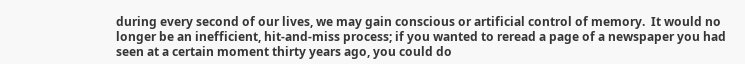during every second of our lives, we may gain conscious or artificial control of memory.  It would no longer be an inefficient, hit-and-miss process; if you wanted to reread a page of a newspaper you had seen at a certain moment thirty years ago, you could do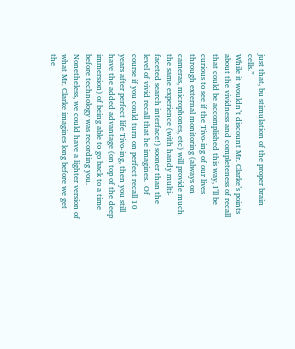just that, bu stimulation of the proper brain cells.”
While it wouldn’t discount Mr. Clarke’s points about the vividness and completeness of recall that could be accomplished this way, I’ll be curious to see if the Tivo-ing of our lives through external monitoring (always on cameras, microphones, etc) will provide much the same experience (with handy multi-faceted search interface!) sooner than the level of vivid recall that he imagines.  Of course if you could turn on perfect recall 10 years after perfect life Tivo-ing, then you still have the added advantage (on top of the deep immersion) of being able to go back to a time before technology was recording you.  Nonetheless, we could have a lighter version of what Mr. Clarke imagines long before we get the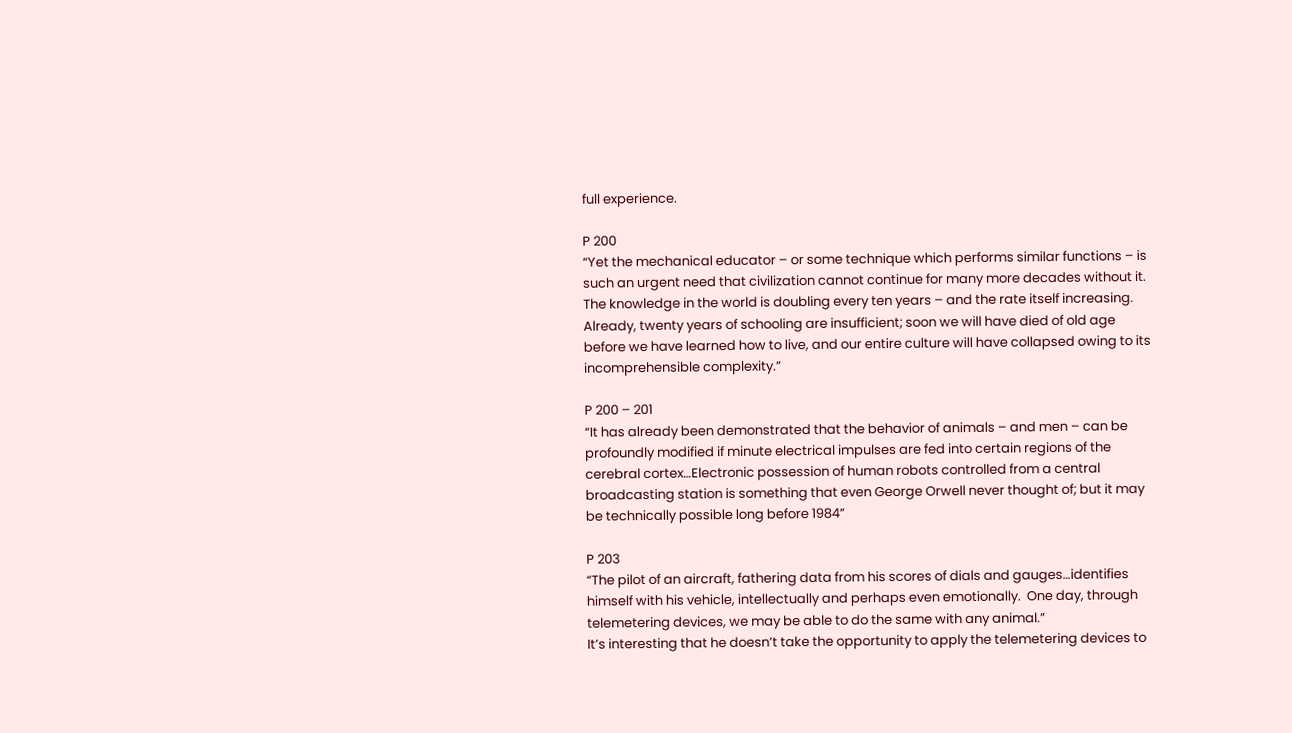full experience.

P 200
“Yet the mechanical educator – or some technique which performs similar functions – is such an urgent need that civilization cannot continue for many more decades without it.  The knowledge in the world is doubling every ten years – and the rate itself increasing.  Already, twenty years of schooling are insufficient; soon we will have died of old age before we have learned how to live, and our entire culture will have collapsed owing to its incomprehensible complexity.”

P 200 – 201
“It has already been demonstrated that the behavior of animals – and men – can be profoundly modified if minute electrical impulses are fed into certain regions of the cerebral cortex…Electronic possession of human robots controlled from a central broadcasting station is something that even George Orwell never thought of; but it may be technically possible long before 1984”

P 203
“The pilot of an aircraft, fathering data from his scores of dials and gauges…identifies himself with his vehicle, intellectually and perhaps even emotionally.  One day, through telemetering devices, we may be able to do the same with any animal.”
It’s interesting that he doesn’t take the opportunity to apply the telemetering devices to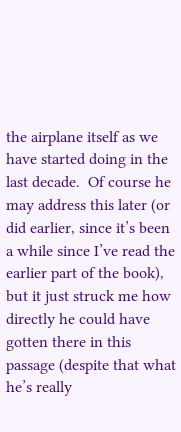the airplane itself as we have started doing in the last decade.  Of course he may address this later (or did earlier, since it’s been a while since I’ve read the earlier part of the book), but it just struck me how directly he could have gotten there in this passage (despite that what he’s really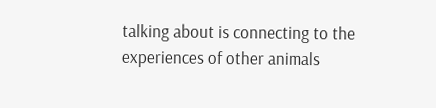talking about is connecting to the experiences of other animals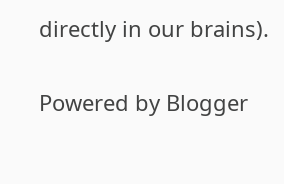directly in our brains).

Powered by Blogger